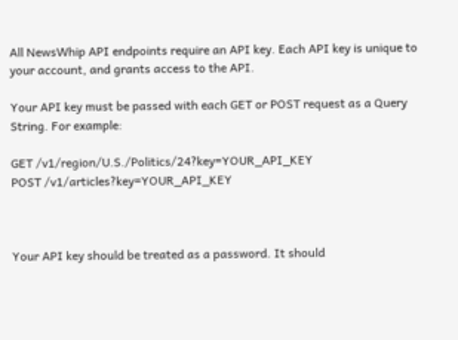All NewsWhip API endpoints require an API key. Each API key is unique to your account, and grants access to the API.

Your API key must be passed with each GET or POST request as a Query String. For example:

GET /v1/region/U.S./Politics/24?key=YOUR_API_KEY
POST /v1/articles?key=YOUR_API_KEY



Your API key should be treated as a password. It should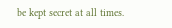be kept secret at all times.